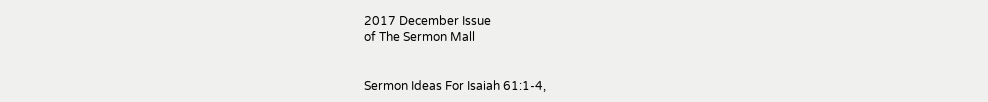2017 December Issue
of The Sermon Mall


Sermon Ideas For Isaiah 61:1-4,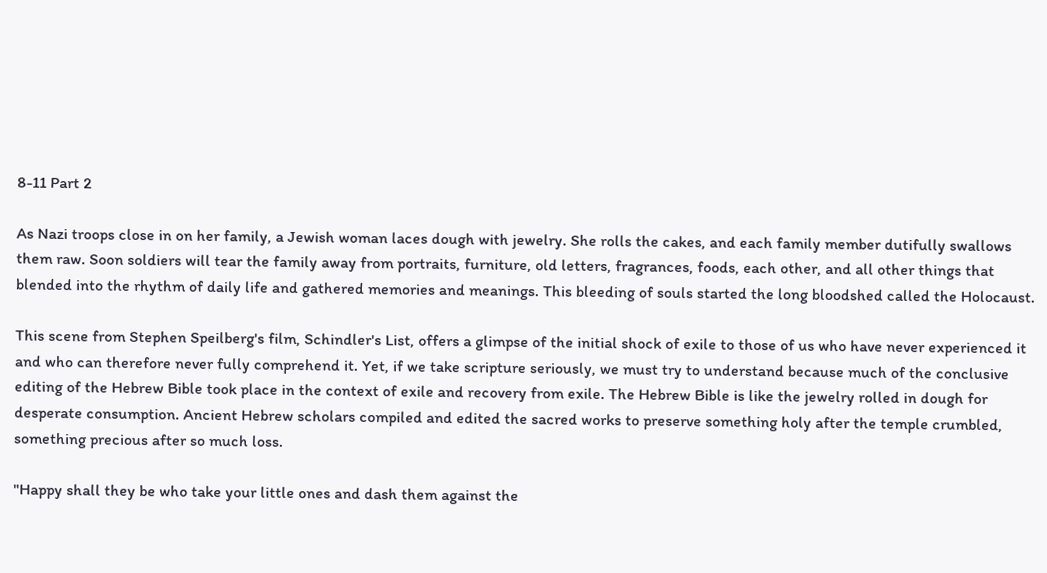8-11 Part 2

As Nazi troops close in on her family, a Jewish woman laces dough with jewelry. She rolls the cakes, and each family member dutifully swallows them raw. Soon soldiers will tear the family away from portraits, furniture, old letters, fragrances, foods, each other, and all other things that blended into the rhythm of daily life and gathered memories and meanings. This bleeding of souls started the long bloodshed called the Holocaust.

This scene from Stephen Speilberg's film, Schindler's List, offers a glimpse of the initial shock of exile to those of us who have never experienced it and who can therefore never fully comprehend it. Yet, if we take scripture seriously, we must try to understand because much of the conclusive editing of the Hebrew Bible took place in the context of exile and recovery from exile. The Hebrew Bible is like the jewelry rolled in dough for desperate consumption. Ancient Hebrew scholars compiled and edited the sacred works to preserve something holy after the temple crumbled, something precious after so much loss.

"Happy shall they be who take your little ones and dash them against the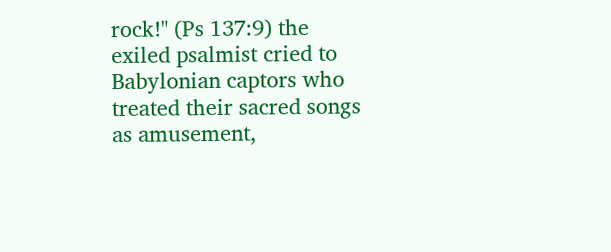rock!" (Ps 137:9) the exiled psalmist cried to Babylonian captors who treated their sacred songs as amusement,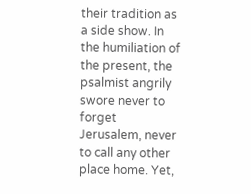their tradition as a side show. In the humiliation of the present, the psalmist angrily swore never to forget Jerusalem, never to call any other place home. Yet,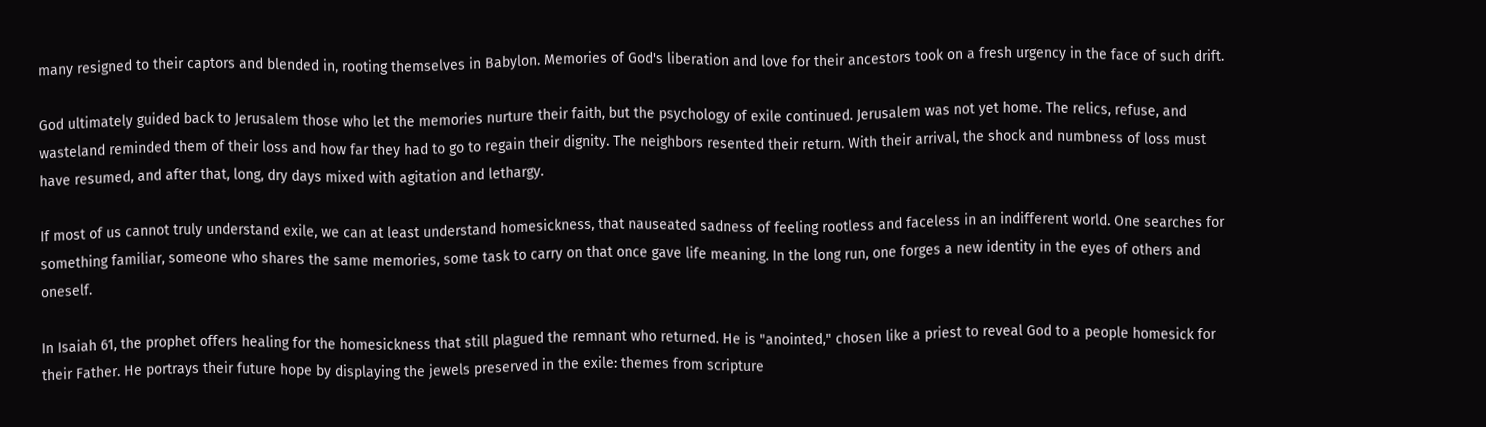many resigned to their captors and blended in, rooting themselves in Babylon. Memories of God's liberation and love for their ancestors took on a fresh urgency in the face of such drift.

God ultimately guided back to Jerusalem those who let the memories nurture their faith, but the psychology of exile continued. Jerusalem was not yet home. The relics, refuse, and wasteland reminded them of their loss and how far they had to go to regain their dignity. The neighbors resented their return. With their arrival, the shock and numbness of loss must have resumed, and after that, long, dry days mixed with agitation and lethargy.

If most of us cannot truly understand exile, we can at least understand homesickness, that nauseated sadness of feeling rootless and faceless in an indifferent world. One searches for something familiar, someone who shares the same memories, some task to carry on that once gave life meaning. In the long run, one forges a new identity in the eyes of others and oneself.

In Isaiah 61, the prophet offers healing for the homesickness that still plagued the remnant who returned. He is "anointed," chosen like a priest to reveal God to a people homesick for their Father. He portrays their future hope by displaying the jewels preserved in the exile: themes from scripture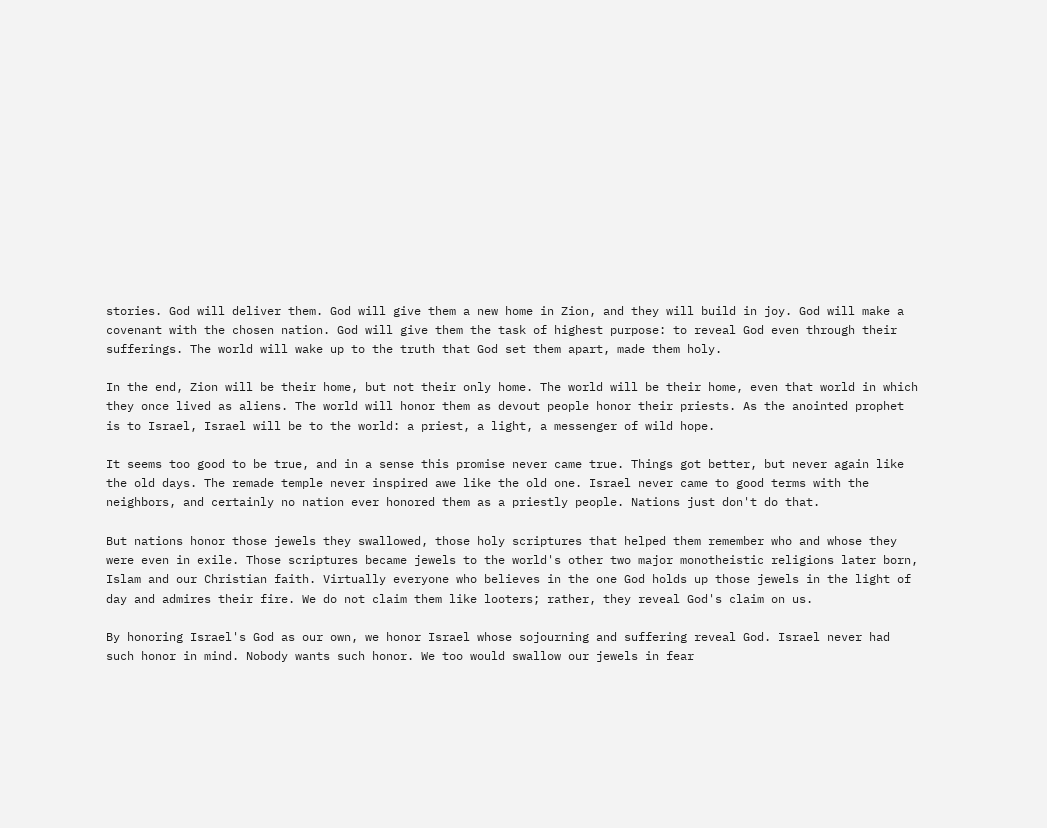stories. God will deliver them. God will give them a new home in Zion, and they will build in joy. God will make a covenant with the chosen nation. God will give them the task of highest purpose: to reveal God even through their sufferings. The world will wake up to the truth that God set them apart, made them holy.

In the end, Zion will be their home, but not their only home. The world will be their home, even that world in which they once lived as aliens. The world will honor them as devout people honor their priests. As the anointed prophet is to Israel, Israel will be to the world: a priest, a light, a messenger of wild hope.

It seems too good to be true, and in a sense this promise never came true. Things got better, but never again like the old days. The remade temple never inspired awe like the old one. Israel never came to good terms with the neighbors, and certainly no nation ever honored them as a priestly people. Nations just don't do that.

But nations honor those jewels they swallowed, those holy scriptures that helped them remember who and whose they were even in exile. Those scriptures became jewels to the world's other two major monotheistic religions later born, Islam and our Christian faith. Virtually everyone who believes in the one God holds up those jewels in the light of day and admires their fire. We do not claim them like looters; rather, they reveal God's claim on us.

By honoring Israel's God as our own, we honor Israel whose sojourning and suffering reveal God. Israel never had such honor in mind. Nobody wants such honor. We too would swallow our jewels in fear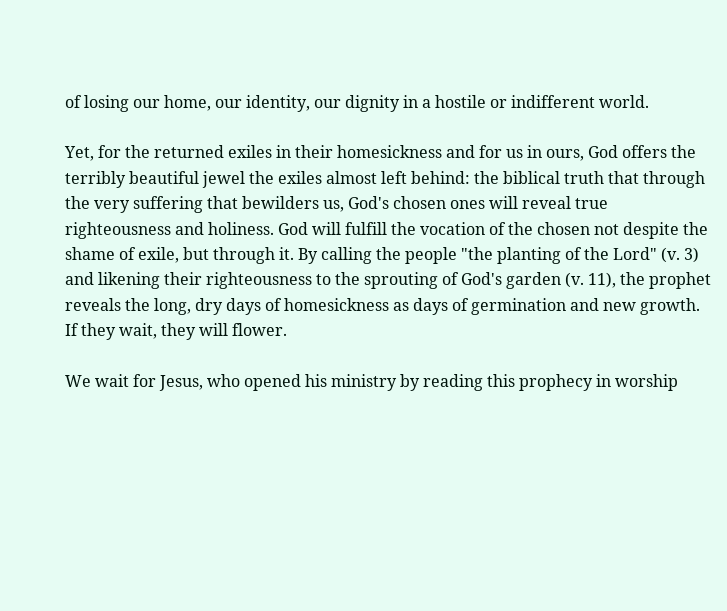of losing our home, our identity, our dignity in a hostile or indifferent world.

Yet, for the returned exiles in their homesickness and for us in ours, God offers the terribly beautiful jewel the exiles almost left behind: the biblical truth that through the very suffering that bewilders us, God's chosen ones will reveal true righteousness and holiness. God will fulfill the vocation of the chosen not despite the shame of exile, but through it. By calling the people "the planting of the Lord" (v. 3) and likening their righteousness to the sprouting of God's garden (v. 11), the prophet reveals the long, dry days of homesickness as days of germination and new growth. If they wait, they will flower.

We wait for Jesus, who opened his ministry by reading this prophecy in worship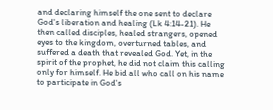and declaring himself the one sent to declare God's liberation and healing (Lk 4:14-21). He then called disciples, healed strangers, opened eyes to the kingdom, overturned tables, and suffered a death that revealed God. Yet, in the spirit of the prophet, he did not claim this calling only for himself. He bid all who call on his name to participate in God's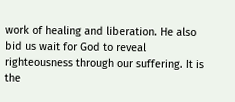work of healing and liberation. He also bid us wait for God to reveal righteousness through our suffering. It is the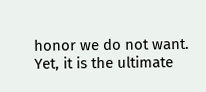honor we do not want. Yet, it is the ultimate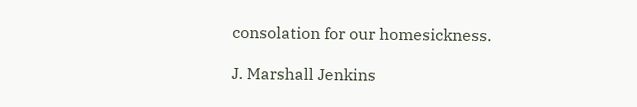consolation for our homesickness.

J. Marshall Jenkins